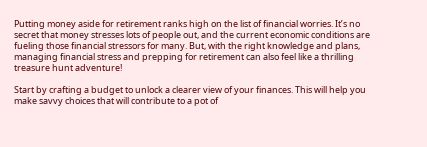Putting money aside for retirement ranks high on the list of financial worries. It’s no secret that money stresses lots of people out, and the current economic conditions are fueling those financial stressors for many. But, with the right knowledge and plans, managing financial stress and prepping for retirement can also feel like a thrilling treasure hunt adventure!

Start by crafting a budget to unlock a clearer view of your finances. This will help you make savvy choices that will contribute to a pot of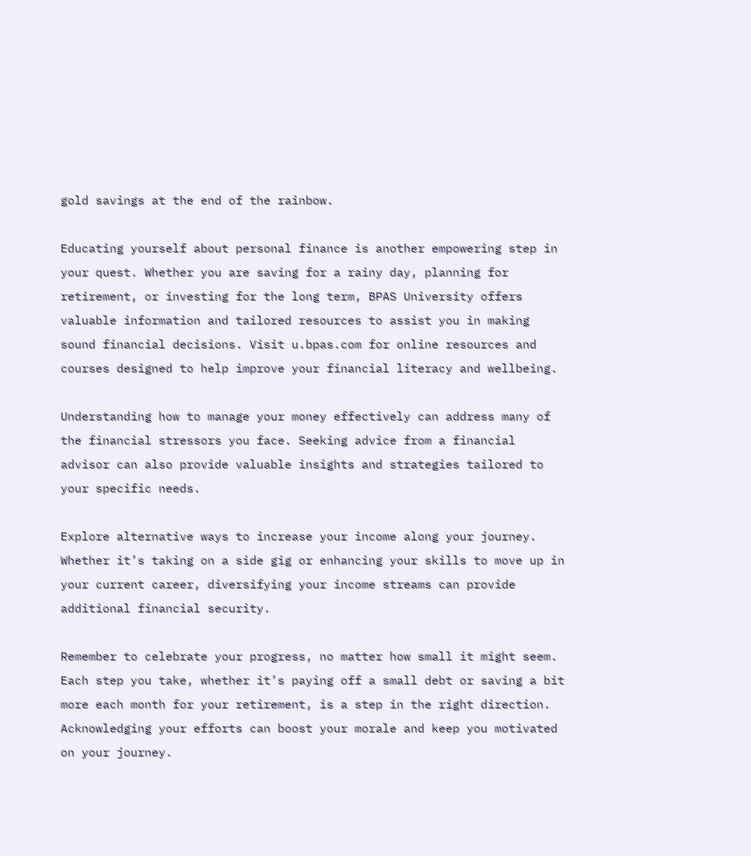gold savings at the end of the rainbow.

Educating yourself about personal finance is another empowering step in your quest. Whether you are saving for a rainy day, planning for retirement, or investing for the long term, BPAS University offers valuable information and tailored resources to assist you in making sound financial decisions. Visit u.bpas.com for online resources and courses designed to help improve your financial literacy and wellbeing.

Understanding how to manage your money effectively can address many of the financial stressors you face. Seeking advice from a financial advisor can also provide valuable insights and strategies tailored to your specific needs.

Explore alternative ways to increase your income along your journey. Whether it’s taking on a side gig or enhancing your skills to move up in your current career, diversifying your income streams can provide additional financial security.

Remember to celebrate your progress, no matter how small it might seem. Each step you take, whether it’s paying off a small debt or saving a bit more each month for your retirement, is a step in the right direction. Acknowledging your efforts can boost your morale and keep you motivated on your journey.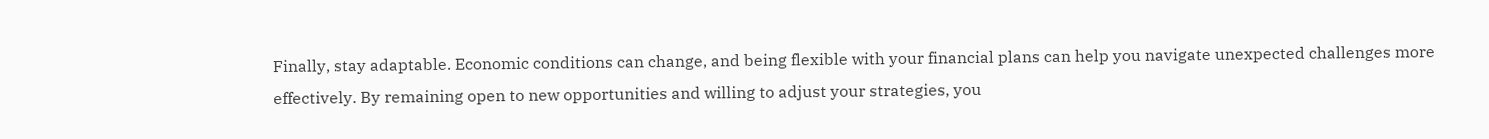Finally, stay adaptable. Economic conditions can change, and being flexible with your financial plans can help you navigate unexpected challenges more effectively. By remaining open to new opportunities and willing to adjust your strategies, you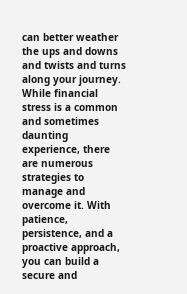can better weather the ups and downs and twists and turns along your journey. While financial stress is a common and sometimes daunting experience, there are numerous strategies to manage and overcome it. With patience, persistence, and a proactive approach, you can build a secure and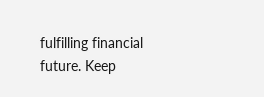fulfilling financial future. Keep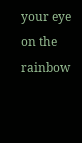your eye on the rainbow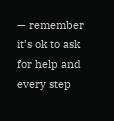— remember it’s ok to ask for help and every step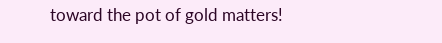toward the pot of gold matters!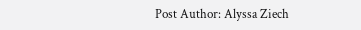Post Author: Alyssa Ziech